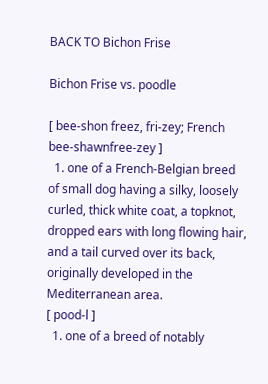BACK TO Bichon Frise

Bichon Frise vs. poodle

[ bee-shon freez, fri-zey; French bee-shawnfree-zey ]
  1. one of a French-Belgian breed of small dog having a silky, loosely curled, thick white coat, a topknot, dropped ears with long flowing hair, and a tail curved over its back, originally developed in the Mediterranean area.
[ pood-l ]
  1. one of a breed of notably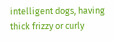intelligent dogs, having thick frizzy or curly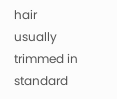hair usually trimmed in standard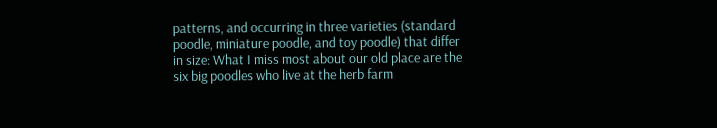patterns, and occurring in three varieties (standard poodle, miniature poodle, and toy poodle) that differ in size: What I miss most about our old place are the six big poodles who live at the herb farm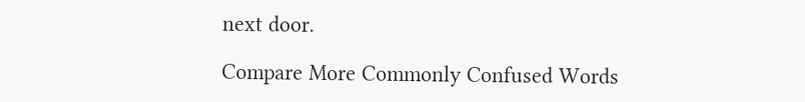next door.

Compare More Commonly Confused Words